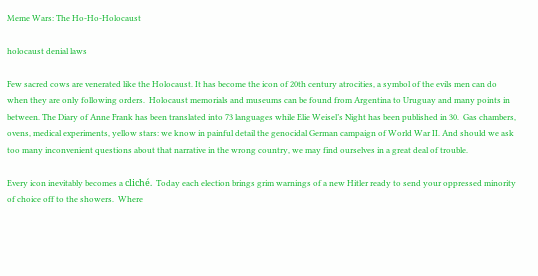Meme Wars: The Ho-Ho-Holocaust

holocaust denial laws

Few sacred cows are venerated like the Holocaust. It has become the icon of 20th century atrocities, a symbol of the evils men can do when they are only following orders.  Holocaust memorials and museums can be found from Argentina to Uruguay and many points in between. The Diary of Anne Frank has been translated into 73 languages while Elie Weisel’s Night has been published in 30.  Gas chambers, ovens, medical experiments, yellow stars: we know in painful detail the genocidal German campaign of World War II. And should we ask too many inconvenient questions about that narrative in the wrong country, we may find ourselves in a great deal of trouble.

Every icon inevitably becomes a cliché.  Today each election brings grim warnings of a new Hitler ready to send your oppressed minority of choice off to the showers.  Where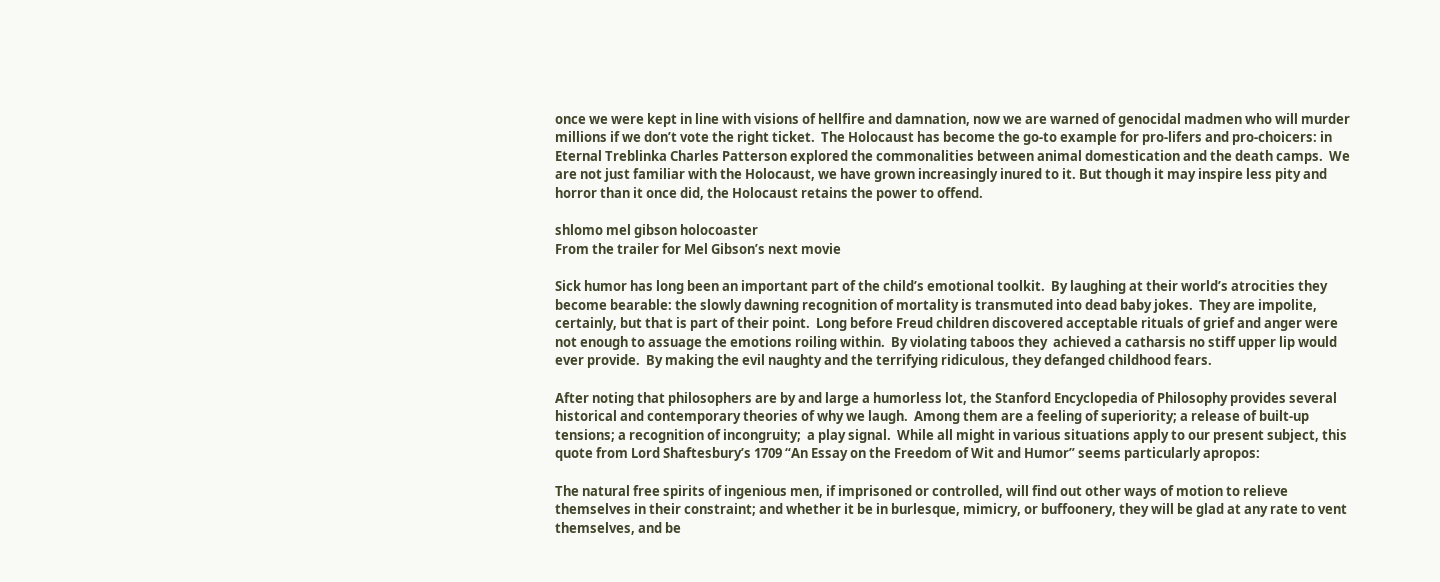once we were kept in line with visions of hellfire and damnation, now we are warned of genocidal madmen who will murder millions if we don’t vote the right ticket.  The Holocaust has become the go-to example for pro-lifers and pro-choicers: in Eternal Treblinka Charles Patterson explored the commonalities between animal domestication and the death camps.  We are not just familiar with the Holocaust, we have grown increasingly inured to it. But though it may inspire less pity and horror than it once did, the Holocaust retains the power to offend.

shlomo mel gibson holocoaster
From the trailer for Mel Gibson’s next movie

Sick humor has long been an important part of the child’s emotional toolkit.  By laughing at their world’s atrocities they become bearable: the slowly dawning recognition of mortality is transmuted into dead baby jokes.  They are impolite, certainly, but that is part of their point.  Long before Freud children discovered acceptable rituals of grief and anger were not enough to assuage the emotions roiling within.  By violating taboos they  achieved a catharsis no stiff upper lip would ever provide.  By making the evil naughty and the terrifying ridiculous, they defanged childhood fears.

After noting that philosophers are by and large a humorless lot, the Stanford Encyclopedia of Philosophy provides several historical and contemporary theories of why we laugh.  Among them are a feeling of superiority; a release of built-up tensions; a recognition of incongruity;  a play signal.  While all might in various situations apply to our present subject, this quote from Lord Shaftesbury’s 1709 “An Essay on the Freedom of Wit and Humor” seems particularly apropos:

The natural free spirits of ingenious men, if imprisoned or controlled, will find out other ways of motion to relieve themselves in their constraint; and whether it be in burlesque, mimicry, or buffoonery, they will be glad at any rate to vent themselves, and be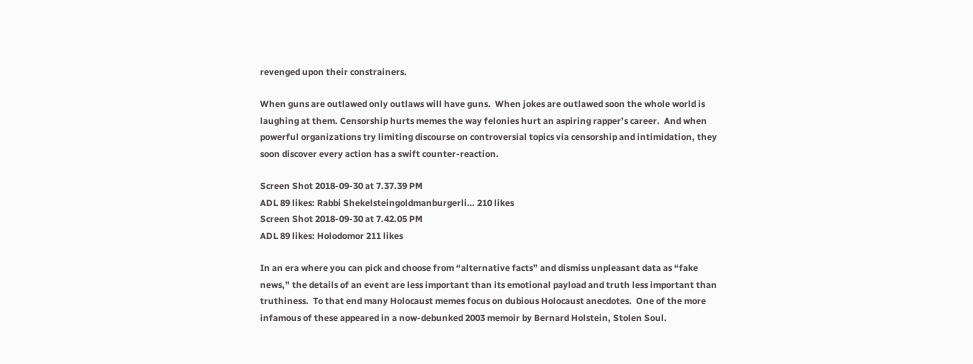revenged upon their constrainers.

When guns are outlawed only outlaws will have guns.  When jokes are outlawed soon the whole world is laughing at them. Censorship hurts memes the way felonies hurt an aspiring rapper’s career.  And when powerful organizations try limiting discourse on controversial topics via censorship and intimidation, they soon discover every action has a swift counter-reaction.

Screen Shot 2018-09-30 at 7.37.39 PM
ADL 89 likes: Rabbi Shekelsteingoldmanburgerli… 210 likes
Screen Shot 2018-09-30 at 7.42.05 PM
ADL 89 likes: Holodomor 211 likes

In an era where you can pick and choose from “alternative facts” and dismiss unpleasant data as “fake news,” the details of an event are less important than its emotional payload and truth less important than truthiness.  To that end many Holocaust memes focus on dubious Holocaust anecdotes.  One of the more infamous of these appeared in a now-debunked 2003 memoir by Bernard Holstein, Stolen Soul.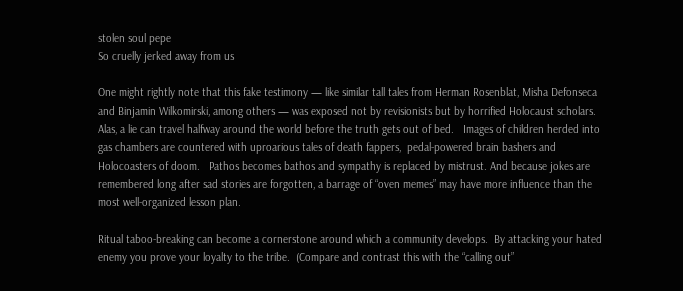stolen soul pepe
So cruelly jerked away from us

One might rightly note that this fake testimony — like similar tall tales from Herman Rosenblat, Misha Defonseca and Binjamin Wilkomirski, among others — was exposed not by revisionists but by horrified Holocaust scholars.  Alas, a lie can travel halfway around the world before the truth gets out of bed.   Images of children herded into gas chambers are countered with uproarious tales of death fappers,  pedal-powered brain bashers and Holocoasters of doom.   Pathos becomes bathos and sympathy is replaced by mistrust. And because jokes are remembered long after sad stories are forgotten, a barrage of “oven memes” may have more influence than the most well-organized lesson plan.

Ritual taboo-breaking can become a cornerstone around which a community develops.  By attacking your hated enemy you prove your loyalty to the tribe.  (Compare and contrast this with the “calling out”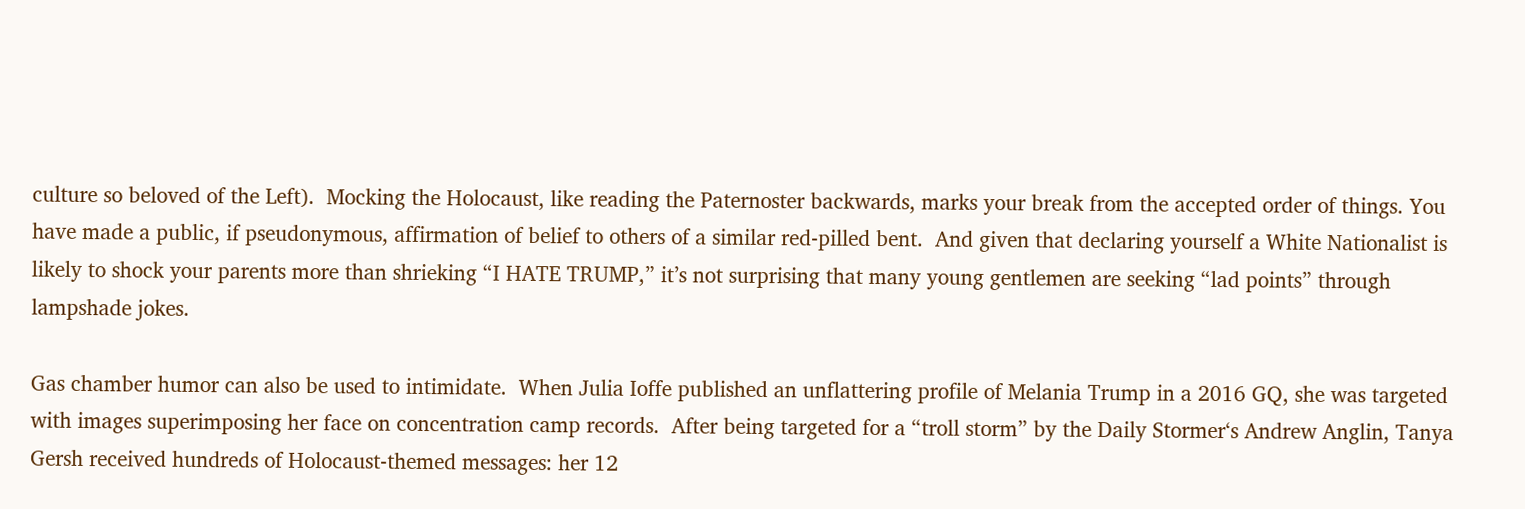culture so beloved of the Left).  Mocking the Holocaust, like reading the Paternoster backwards, marks your break from the accepted order of things. You have made a public, if pseudonymous, affirmation of belief to others of a similar red-pilled bent.  And given that declaring yourself a White Nationalist is likely to shock your parents more than shrieking “I HATE TRUMP,” it’s not surprising that many young gentlemen are seeking “lad points” through lampshade jokes.

Gas chamber humor can also be used to intimidate.  When Julia Ioffe published an unflattering profile of Melania Trump in a 2016 GQ, she was targeted with images superimposing her face on concentration camp records.  After being targeted for a “troll storm” by the Daily Stormer‘s Andrew Anglin, Tanya Gersh received hundreds of Holocaust-themed messages: her 12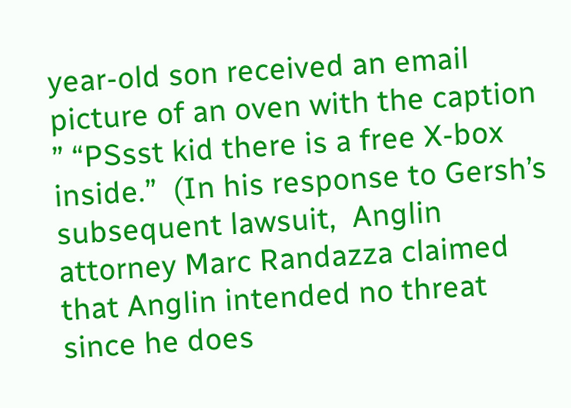year-old son received an email picture of an oven with the caption ” “PSsst kid there is a free X-box inside.”  (In his response to Gersh’s subsequent lawsuit,  Anglin attorney Marc Randazza claimed that Anglin intended no threat since he does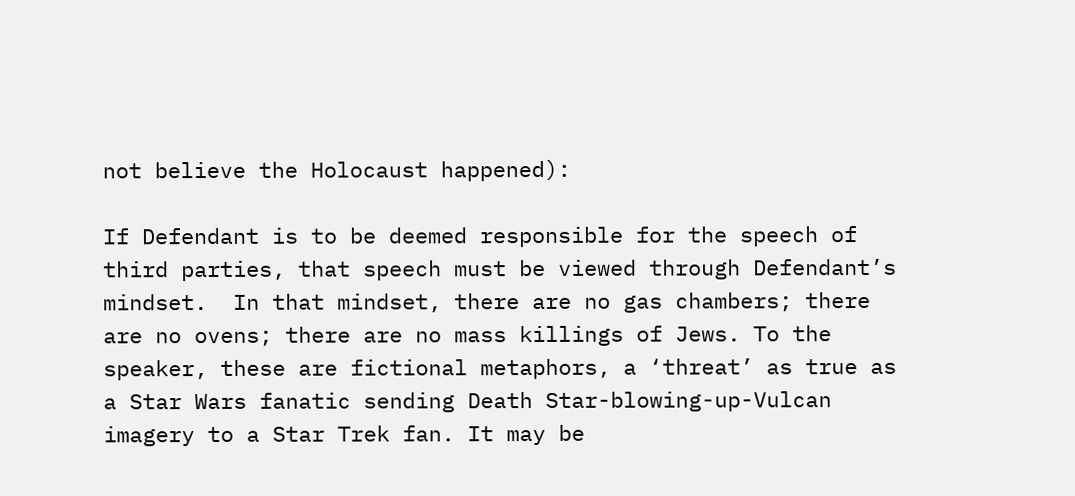not believe the Holocaust happened):

If Defendant is to be deemed responsible for the speech of third parties, that speech must be viewed through Defendant’s mindset.  In that mindset, there are no gas chambers; there are no ovens; there are no mass killings of Jews. To the speaker, these are fictional metaphors, a ‘threat’ as true as a Star Wars fanatic sending Death Star-blowing-up-Vulcan imagery to a Star Trek fan. It may be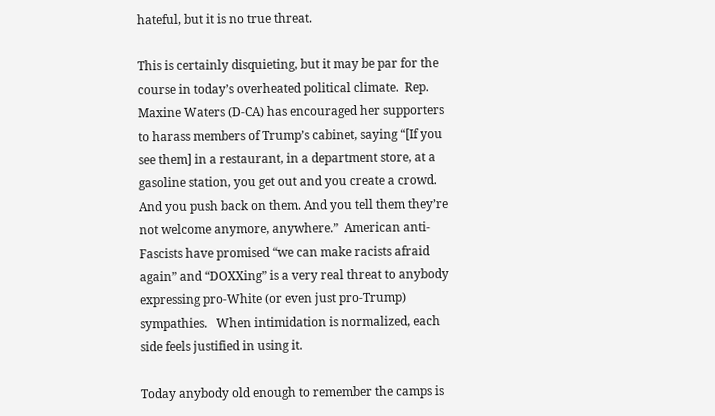hateful, but it is no true threat.

This is certainly disquieting, but it may be par for the course in today’s overheated political climate.  Rep. Maxine Waters (D-CA) has encouraged her supporters to harass members of Trump’s cabinet, saying “[If you see them] in a restaurant, in a department store, at a gasoline station, you get out and you create a crowd. And you push back on them. And you tell them they’re not welcome anymore, anywhere.”  American anti-Fascists have promised “we can make racists afraid again” and “DOXXing” is a very real threat to anybody expressing pro-White (or even just pro-Trump) sympathies.   When intimidation is normalized, each side feels justified in using it.

Today anybody old enough to remember the camps is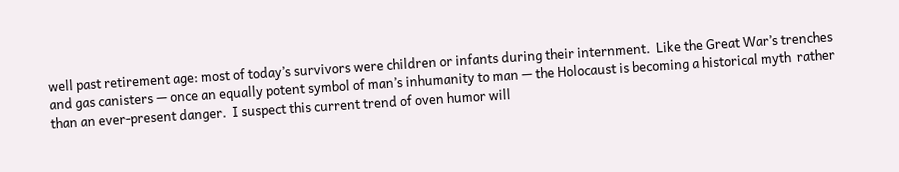well past retirement age: most of today’s survivors were children or infants during their internment.  Like the Great War’s trenches and gas canisters — once an equally potent symbol of man’s inhumanity to man — the Holocaust is becoming a historical myth  rather than an ever-present danger.  I suspect this current trend of oven humor will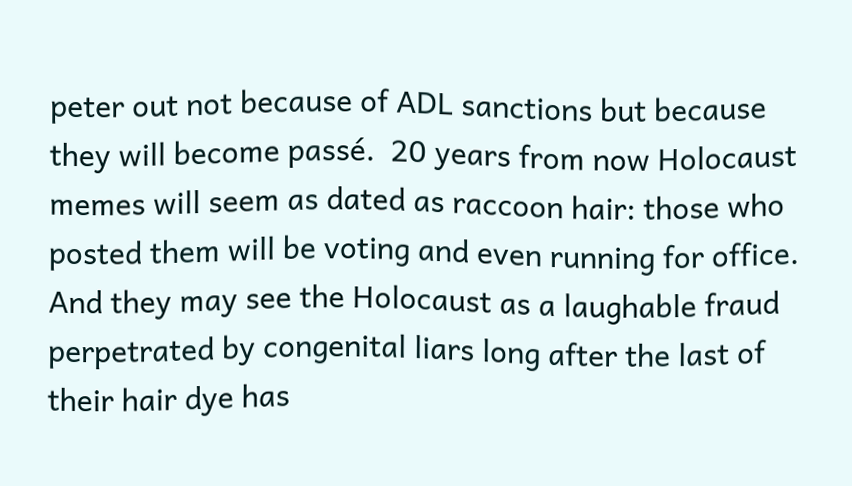peter out not because of ADL sanctions but because they will become passé.  20 years from now Holocaust memes will seem as dated as raccoon hair: those who posted them will be voting and even running for office.  And they may see the Holocaust as a laughable fraud perpetrated by congenital liars long after the last of their hair dye has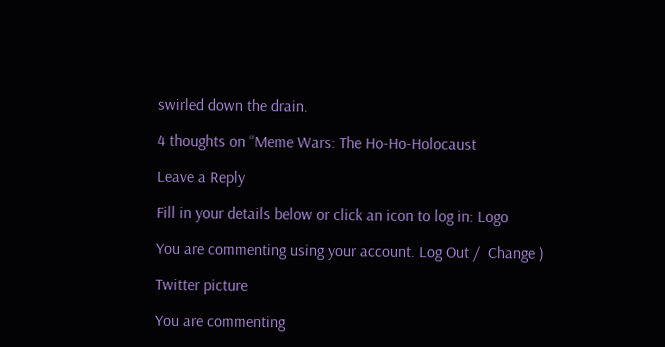swirled down the drain.

4 thoughts on “Meme Wars: The Ho-Ho-Holocaust

Leave a Reply

Fill in your details below or click an icon to log in: Logo

You are commenting using your account. Log Out /  Change )

Twitter picture

You are commenting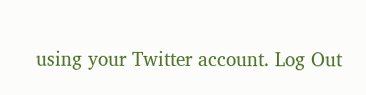using your Twitter account. Log Out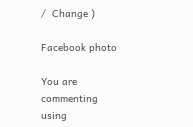/  Change )

Facebook photo

You are commenting using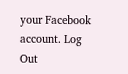your Facebook account. Log Out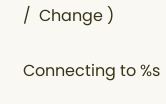/  Change )

Connecting to %s